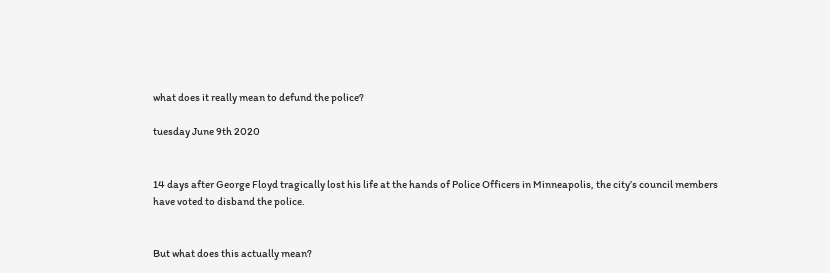what does it really mean to defund the police?

tuesday June 9th 2020


14 days after George Floyd tragically lost his life at the hands of Police Officers in Minneapolis, the city’s council members have voted to disband the police.


But what does this actually mean?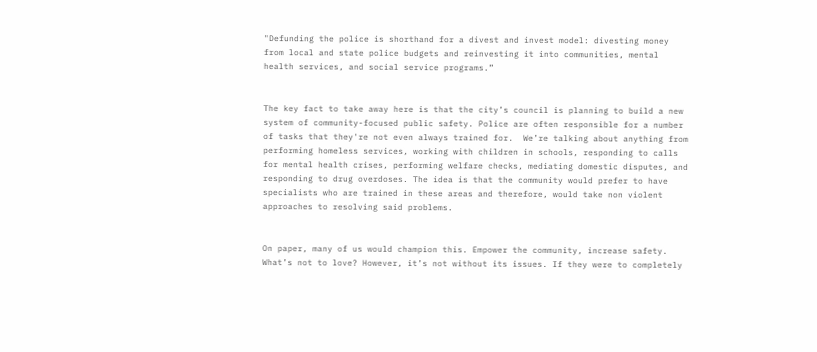"Defunding the police is shorthand for a divest and invest model: divesting money from local and state police budgets and reinvesting it into communities, mental health services, and social service programs.”


The key fact to take away here is that the city’s council is planning to build a new system of community-focused public safety. Police are often responsible for a number of tasks that they're not even always trained for.  We’re talking about anything from performing homeless services, working with children in schools, responding to calls for mental health crises, performing welfare checks, mediating domestic disputes, and responding to drug overdoses. The idea is that the community would prefer to have specialists who are trained in these areas and therefore, would take non violent approaches to resolving said problems.


On paper, many of us would champion this. Empower the community, increase safety. What’s not to love? However, it’s not without its issues. If they were to completely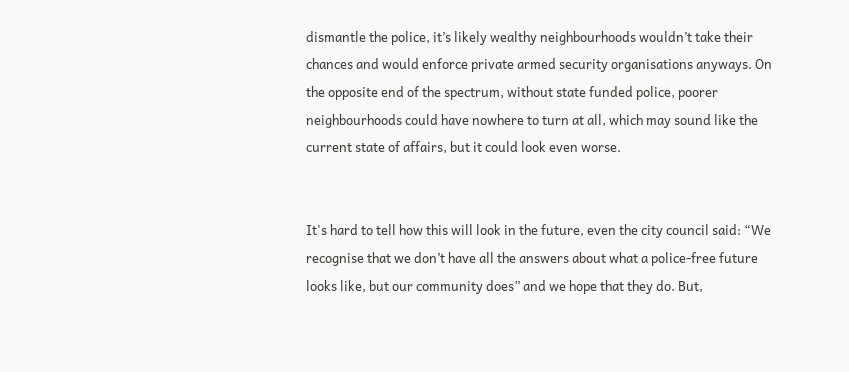dismantle the police, it’s likely wealthy neighbourhoods wouldn’t take their chances and would enforce private armed security organisations anyways. On the opposite end of the spectrum, without state funded police, poorer neighbourhoods could have nowhere to turn at all, which may sound like the current state of affairs, but it could look even worse.


It's hard to tell how this will look in the future, even the city council said: “We recognise that we don’t have all the answers about what a police-free future looks like, but our community does” and we hope that they do. But,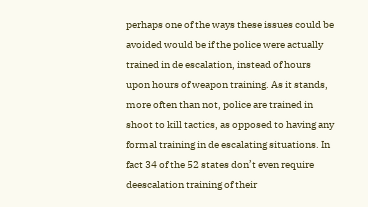perhaps one of the ways these issues could be avoided would be if the police were actually trained in de escalation, instead of hours upon hours of weapon training. As it stands, more often than not, police are trained in shoot to kill tactics, as opposed to having any formal training in de escalating situations. In fact 34 of the 52 states don’t even require deescalation training of their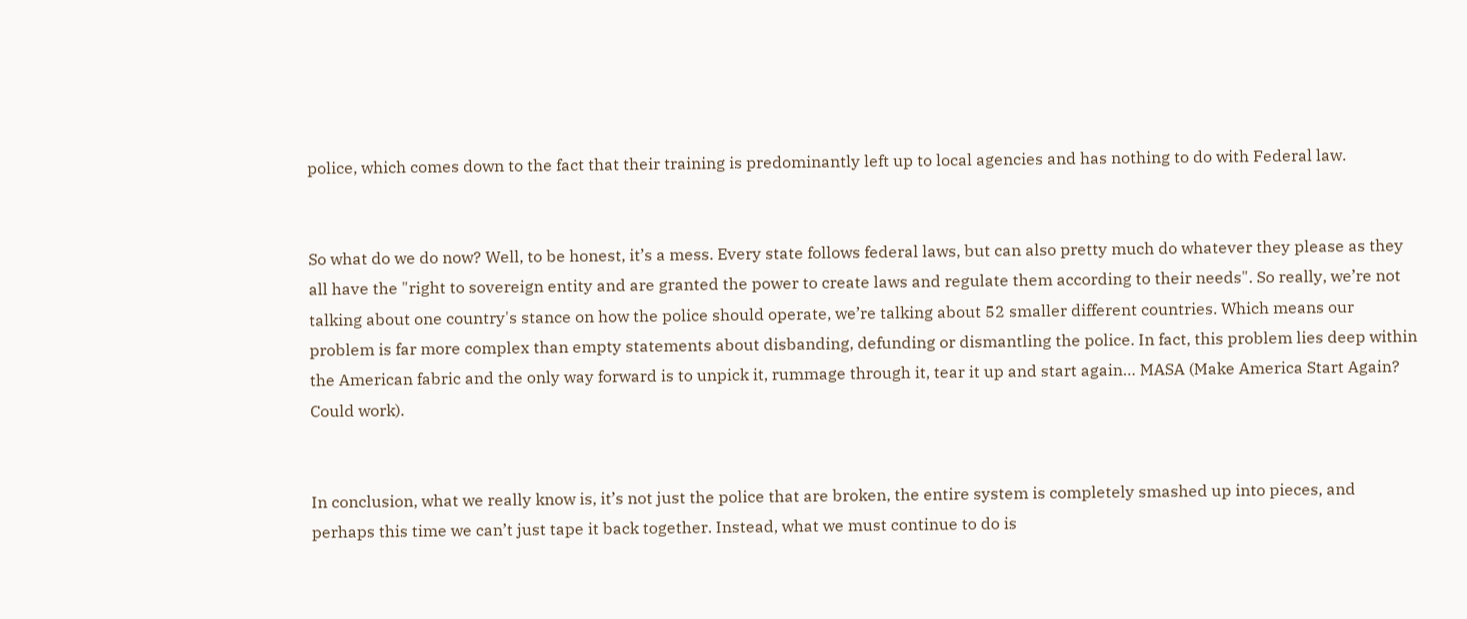police, which comes down to the fact that their training is predominantly left up to local agencies and has nothing to do with Federal law.


So what do we do now? Well, to be honest, it’s a mess. Every state follows federal laws, but can also pretty much do whatever they please as they all have the "right to sovereign entity and are granted the power to create laws and regulate them according to their needs". So really, we’re not talking about one country's stance on how the police should operate, we’re talking about 52 smaller different countries. Which means our problem is far more complex than empty statements about disbanding, defunding or dismantling the police. In fact, this problem lies deep within the American fabric and the only way forward is to unpick it, rummage through it, tear it up and start again… MASA (Make America Start Again? Could work).


In conclusion, what we really know is, it’s not just the police that are broken, the entire system is completely smashed up into pieces, and perhaps this time we can’t just tape it back together. Instead, what we must continue to do is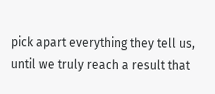pick apart everything they tell us, until we truly reach a result that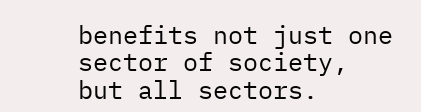benefits not just one sector of society, but all sectors.